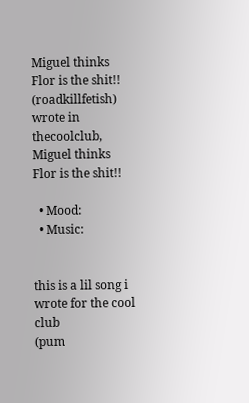Miguel thinks Flor is the shit!! (roadkillfetish) wrote in thecoolclub,
Miguel thinks Flor is the shit!!

  • Mood:
  • Music:


this is a lil song i wrote for the cool club
(pum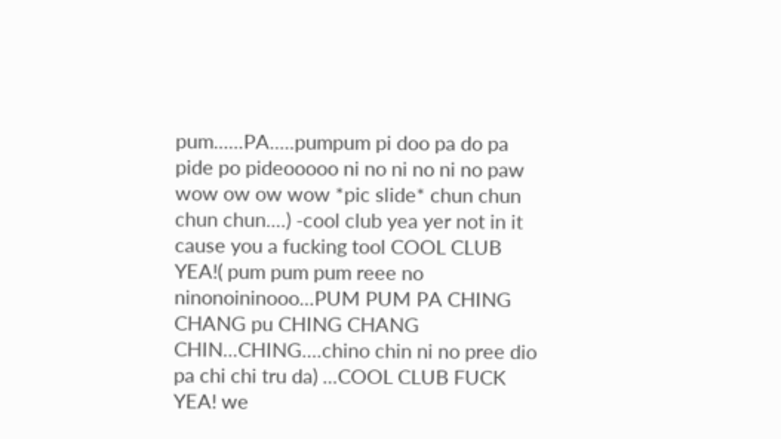pum......PA.....pumpum pi doo pa do pa pide po pideooooo ni no ni no ni no paw wow ow ow wow *pic slide* chun chun chun chun....) -cool club yea yer not in it cause you a fucking tool COOL CLUB YEA!( pum pum pum reee no ninonoininooo...PUM PUM PA CHING CHANG pu CHING CHANG CHIN...CHING....chino chin ni no pree dio pa chi chi tru da) ...COOL CLUB FUCK YEA! we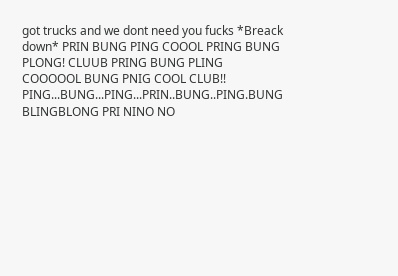got trucks and we dont need you fucks *Breack down* PRIN BUNG PING COOOL PRING BUNG PLONG! CLUUB PRING BUNG PLING COOOOOL BUNG PNIG COOL CLUB!! PING...BUNG...PING...PRIN..BUNG..PING.BUNG BLINGBLONG PRI NINO NO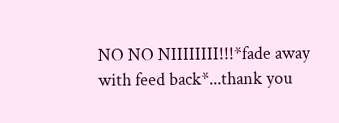NO NO NIIIIIIII!!!*fade away with feed back*...thank you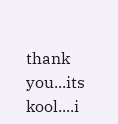thank you...its kool....i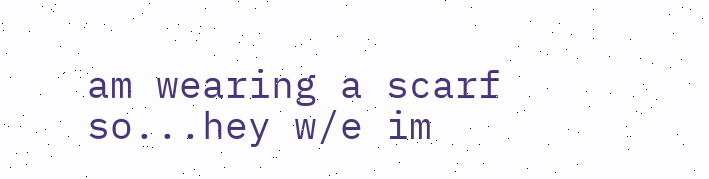am wearing a scarf so...hey w/e im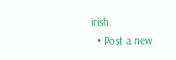irish.
  • Post a new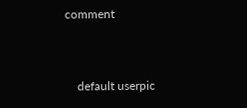comment


    default userpic